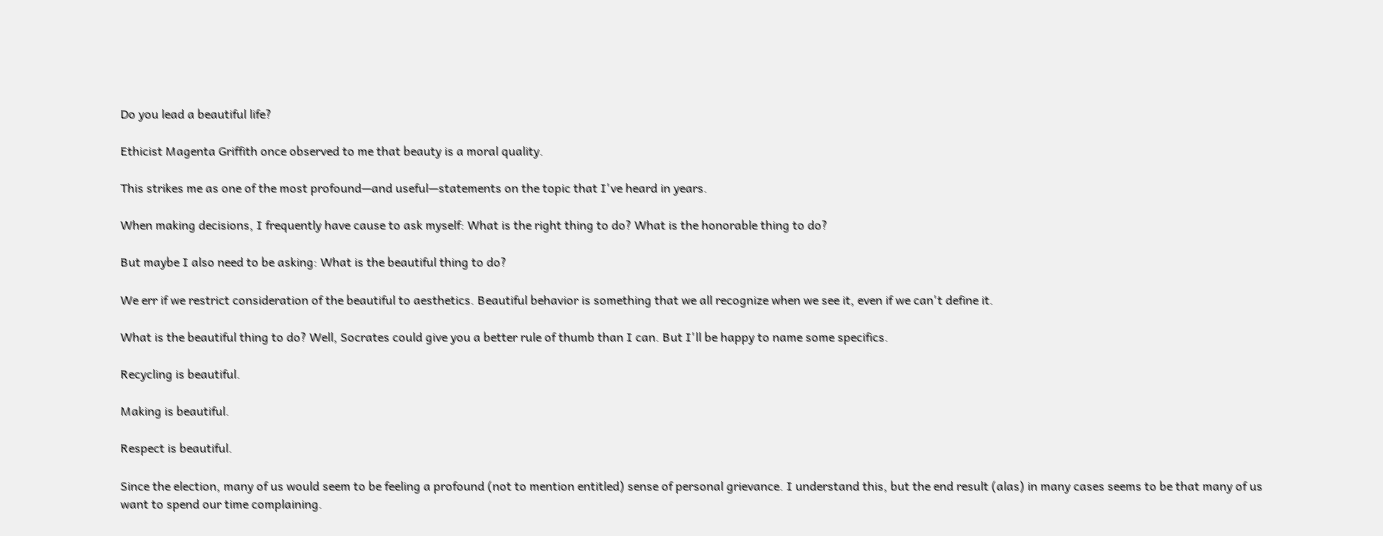Do you lead a beautiful life?

Ethicist Magenta Griffith once observed to me that beauty is a moral quality.

This strikes me as one of the most profound—and useful—statements on the topic that I've heard in years.

When making decisions, I frequently have cause to ask myself: What is the right thing to do? What is the honorable thing to do?

But maybe I also need to be asking: What is the beautiful thing to do?

We err if we restrict consideration of the beautiful to aesthetics. Beautiful behavior is something that we all recognize when we see it, even if we can't define it.

What is the beautiful thing to do? Well, Socrates could give you a better rule of thumb than I can. But I'll be happy to name some specifics.

Recycling is beautiful.

Making is beautiful.

Respect is beautiful.

Since the election, many of us would seem to be feeling a profound (not to mention entitled) sense of personal grievance. I understand this, but the end result (alas) in many cases seems to be that many of us want to spend our time complaining.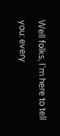Well folks, I'm here to tell you: every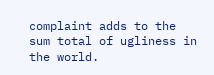complaint adds to the sum total of ugliness in the world.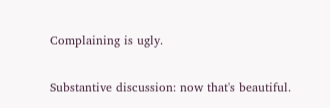Complaining is ugly.

Substantive discussion: now that's beautiful.